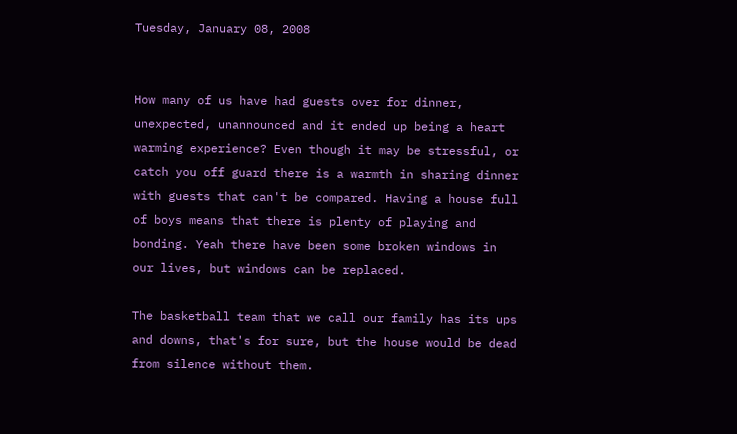Tuesday, January 08, 2008


How many of us have had guests over for dinner, unexpected, unannounced and it ended up being a heart warming experience? Even though it may be stressful, or catch you off guard there is a warmth in sharing dinner with guests that can't be compared. Having a house full of boys means that there is plenty of playing and bonding. Yeah there have been some broken windows in our lives, but windows can be replaced.

The basketball team that we call our family has its ups and downs, that's for sure, but the house would be dead from silence without them.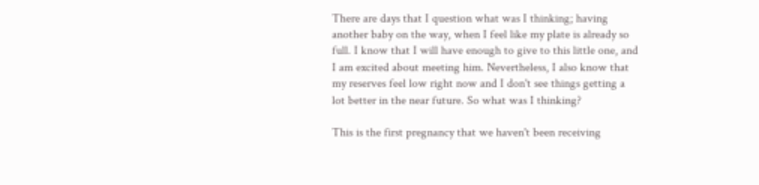There are days that I question what was I thinking; having another baby on the way, when I feel like my plate is already so full. I know that I will have enough to give to this little one, and I am excited about meeting him. Nevertheless, I also know that my reserves feel low right now and I don't see things getting a lot better in the near future. So what was I thinking?

This is the first pregnancy that we haven't been receiving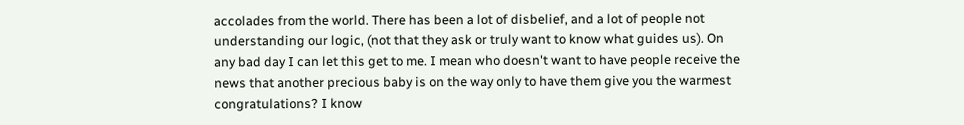accolades from the world. There has been a lot of disbelief, and a lot of people not understanding our logic, (not that they ask or truly want to know what guides us). On any bad day I can let this get to me. I mean who doesn't want to have people receive the news that another precious baby is on the way only to have them give you the warmest congratulations? I know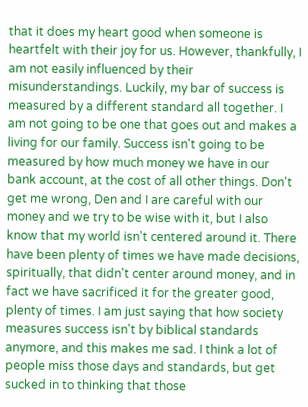that it does my heart good when someone is heartfelt with their joy for us. However, thankfully, I am not easily influenced by their misunderstandings. Luckily, my bar of success is measured by a different standard all together. I am not going to be one that goes out and makes a living for our family. Success isn't going to be measured by how much money we have in our bank account, at the cost of all other things. Don't get me wrong, Den and I are careful with our money and we try to be wise with it, but I also know that my world isn't centered around it. There have been plenty of times we have made decisions, spiritually, that didn't center around money, and in fact we have sacrificed it for the greater good, plenty of times. I am just saying that how society measures success isn't by biblical standards anymore, and this makes me sad. I think a lot of people miss those days and standards, but get sucked in to thinking that those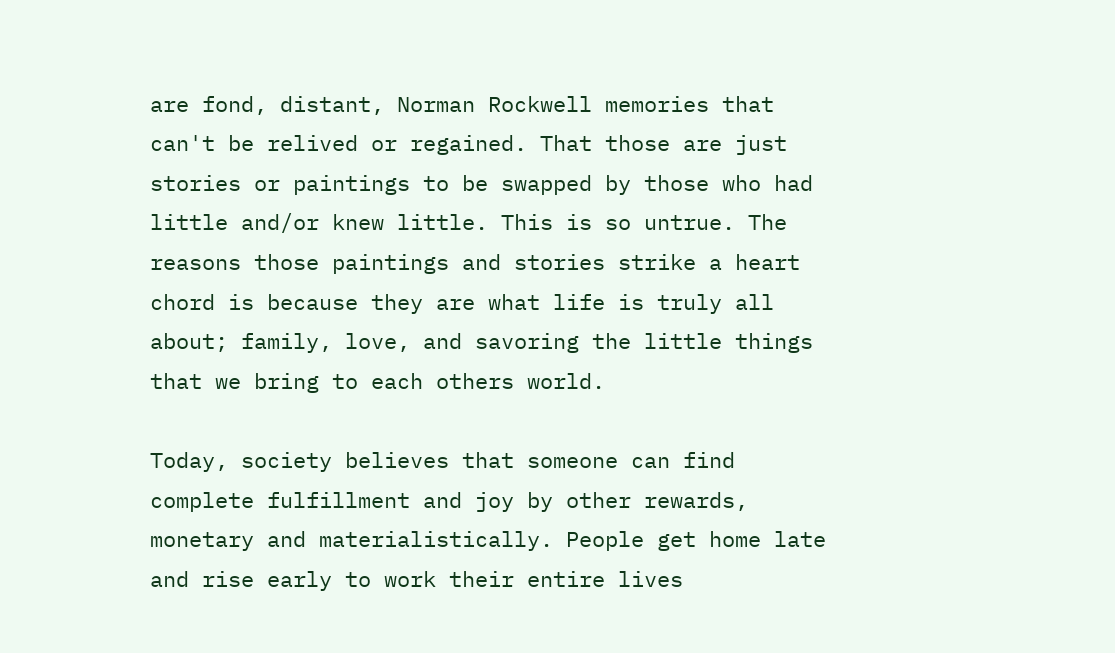are fond, distant, Norman Rockwell memories that can't be relived or regained. That those are just stories or paintings to be swapped by those who had little and/or knew little. This is so untrue. The reasons those paintings and stories strike a heart chord is because they are what life is truly all about; family, love, and savoring the little things that we bring to each others world.

Today, society believes that someone can find complete fulfillment and joy by other rewards, monetary and materialistically. People get home late and rise early to work their entire lives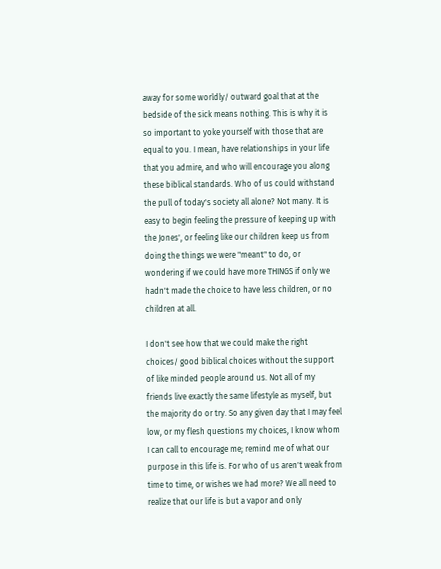away for some worldly/ outward goal that at the bedside of the sick means nothing. This is why it is so important to yoke yourself with those that are equal to you. I mean, have relationships in your life that you admire, and who will encourage you along these biblical standards. Who of us could withstand the pull of today's society all alone? Not many. It is easy to begin feeling the pressure of keeping up with the Jones', or feeling like our children keep us from doing the things we were "meant" to do, or wondering if we could have more THINGS if only we hadn't made the choice to have less children, or no children at all.

I don't see how that we could make the right choices/ good biblical choices without the support of like minded people around us. Not all of my friends live exactly the same lifestyle as myself, but the majority do or try. So any given day that I may feel low, or my flesh questions my choices, I know whom I can call to encourage me; remind me of what our purpose in this life is. For who of us aren't weak from time to time, or wishes we had more? We all need to realize that our life is but a vapor and only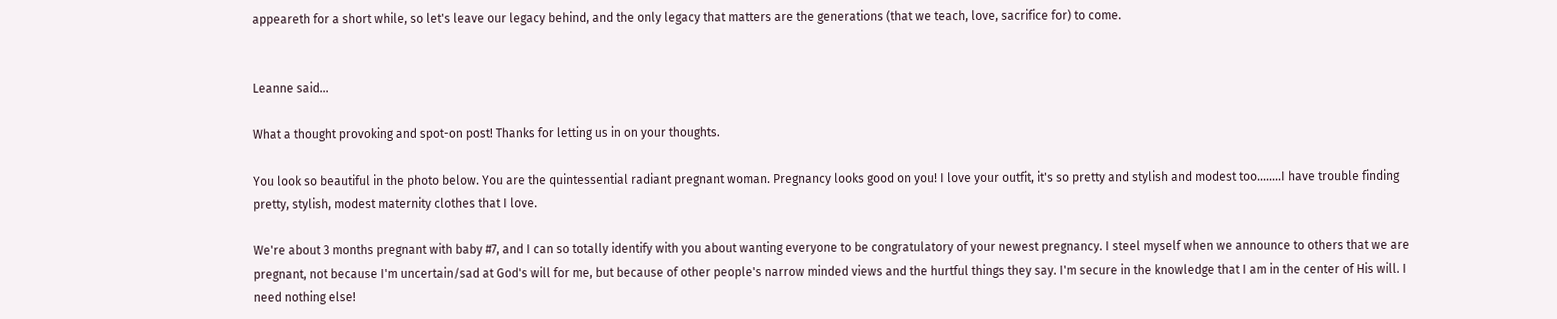appeareth for a short while, so let's leave our legacy behind, and the only legacy that matters are the generations (that we teach, love, sacrifice for) to come.


Leanne said...

What a thought provoking and spot-on post! Thanks for letting us in on your thoughts.

You look so beautiful in the photo below. You are the quintessential radiant pregnant woman. Pregnancy looks good on you! I love your outfit, it's so pretty and stylish and modest too........I have trouble finding pretty, stylish, modest maternity clothes that I love.

We're about 3 months pregnant with baby #7, and I can so totally identify with you about wanting everyone to be congratulatory of your newest pregnancy. I steel myself when we announce to others that we are pregnant, not because I'm uncertain/sad at God's will for me, but because of other people's narrow minded views and the hurtful things they say. I'm secure in the knowledge that I am in the center of His will. I need nothing else!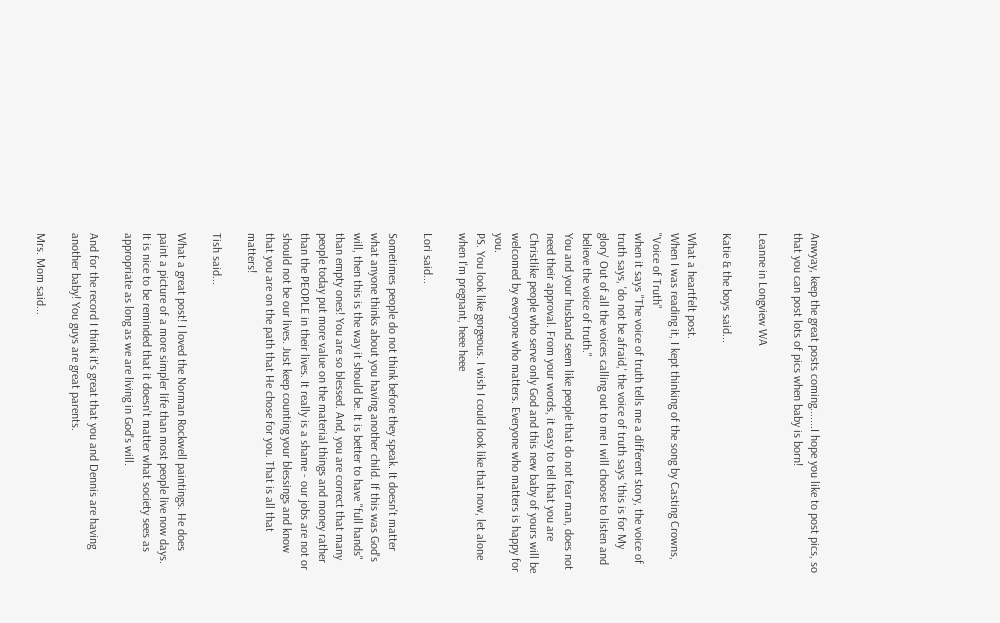Anwyay, keep the great posts coming.......I hope you like to post pics, so that you can post lots of pics when baby is born!

Leanne in Longview WA

Katie & the boys said...

What a heartfelt post.
When I was reading it, I kept thinking of the song by Casting Crowns, "Voice of Truth"
when it says "The voice of truth tells me a different story, the voice of truth says, 'do not be afraid,' the voice of truth says 'this is for My glory' Out of all the voices calling out to me I will choose to listen and believe the voice of truth."
You and your husband seem like people that do not fear man, does not need their approval. From your words, it easy to tell that you are Christlike people who serve only God and this new baby of yours will be welcomed by everyone who matters. Everyone who matters is happy for you.
PS. You look like gorgeous. I wish I could look like that now, let alone when I'm pregnant, heee heee

Lori said...

Sometimes people do not think before they speak. It doesn't matter what anyone thinks about you having another child. If this was God's will, then this is the way it should be. It is better to have "full hands" than empty ones! You are so blessed. And, you are correct that many people today put more value on the material things and money rather than the PEOPLE in their lives. It really is a shame - our jobs are not or should not be our lives. Just keep counting your blessings and know that you are on the path that He chose for you. That is all that matters!

Tish said...

What a great post! I loved the Norman Rockwell paintings. He does paint a picture of a more simpler life than most people live now days. It is nice to be reminded that it doesn't matter what society sees as appropriate as long as we are living in God's will.

And for the record I think it's great that you and Dennis are having another baby! You guys are great parents.

Mrs. Mom said...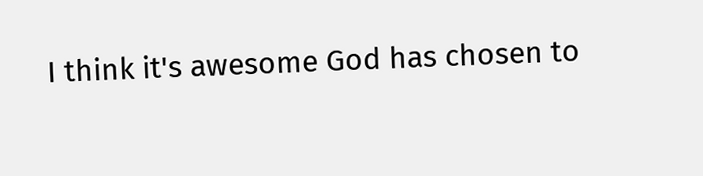I think it's awesome God has chosen to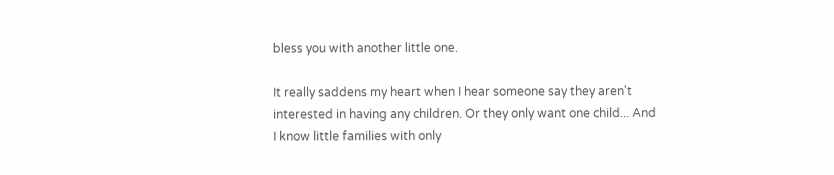bless you with another little one.

It really saddens my heart when I hear someone say they aren't interested in having any children. Or they only want one child... And I know little families with only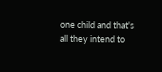one child and that's all they intend to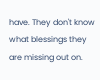have. They don't know what blessings they are missing out on.